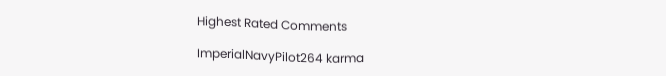Highest Rated Comments

ImperialNavyPilot264 karma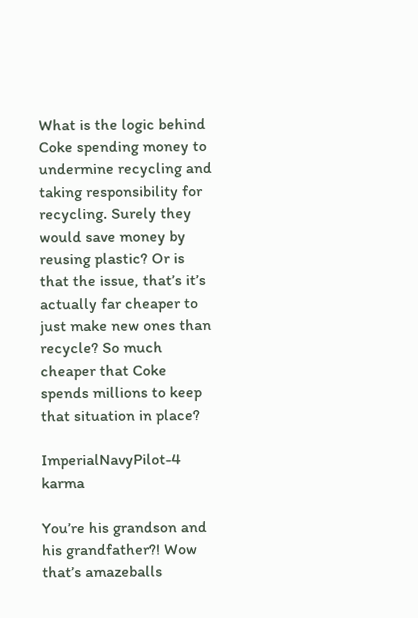What is the logic behind Coke spending money to undermine recycling and taking responsibility for recycling. Surely they would save money by reusing plastic? Or is that the issue, that’s it’s actually far cheaper to just make new ones than recycle? So much cheaper that Coke spends millions to keep that situation in place?

ImperialNavyPilot-4 karma

You’re his grandson and his grandfather?! Wow that’s amazeballs